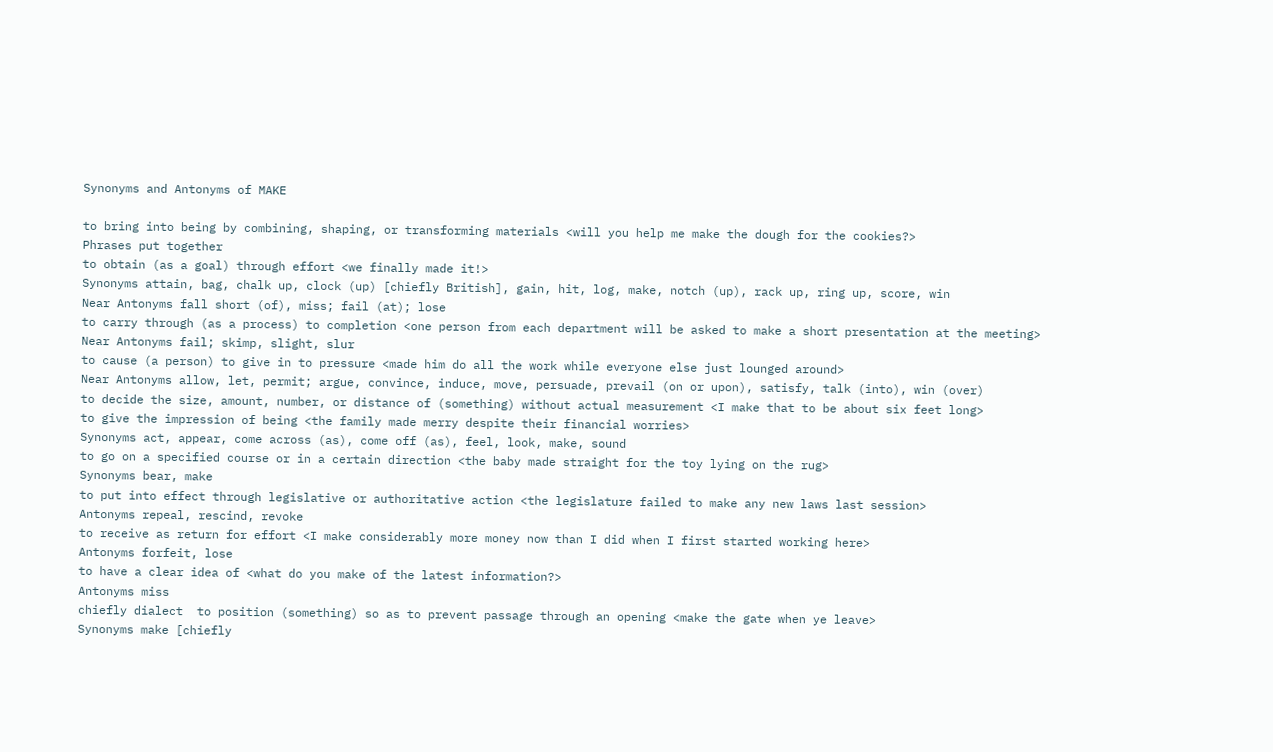Synonyms and Antonyms of MAKE

to bring into being by combining, shaping, or transforming materials <will you help me make the dough for the cookies?>
Phrases put together
to obtain (as a goal) through effort <we finally made it!>
Synonyms attain, bag, chalk up, clock (up) [chiefly British], gain, hit, log, make, notch (up), rack up, ring up, score, win
Near Antonyms fall short (of), miss; fail (at); lose
to carry through (as a process) to completion <one person from each department will be asked to make a short presentation at the meeting>
Near Antonyms fail; skimp, slight, slur
to cause (a person) to give in to pressure <made him do all the work while everyone else just lounged around>
Near Antonyms allow, let, permit; argue, convince, induce, move, persuade, prevail (on or upon), satisfy, talk (into), win (over)
to decide the size, amount, number, or distance of (something) without actual measurement <I make that to be about six feet long>
to give the impression of being <the family made merry despite their financial worries>
Synonyms act, appear, come across (as), come off (as), feel, look, make, sound
to go on a specified course or in a certain direction <the baby made straight for the toy lying on the rug>
Synonyms bear, make
to put into effect through legislative or authoritative action <the legislature failed to make any new laws last session>
Antonyms repeal, rescind, revoke
to receive as return for effort <I make considerably more money now than I did when I first started working here>
Antonyms forfeit, lose
to have a clear idea of <what do you make of the latest information?>
Antonyms miss
chiefly dialect  to position (something) so as to prevent passage through an opening <make the gate when ye leave>
Synonyms make [chiefly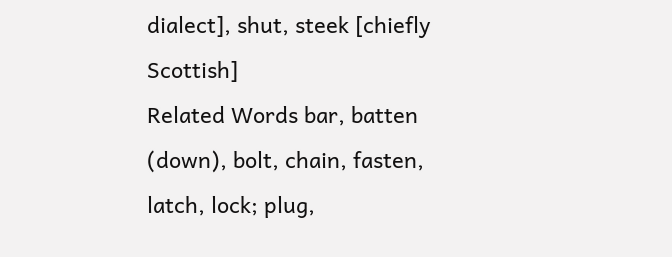dialect], shut, steek [chiefly Scottish]
Related Words bar, batten (down), bolt, chain, fasten, latch, lock; plug,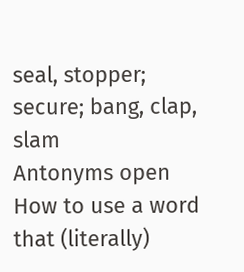seal, stopper; secure; bang, clap, slam
Antonyms open
How to use a word that (literally)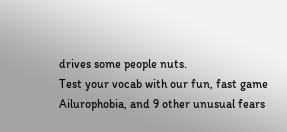drives some people nuts.
Test your vocab with our fun, fast game
Ailurophobia, and 9 other unusual fears